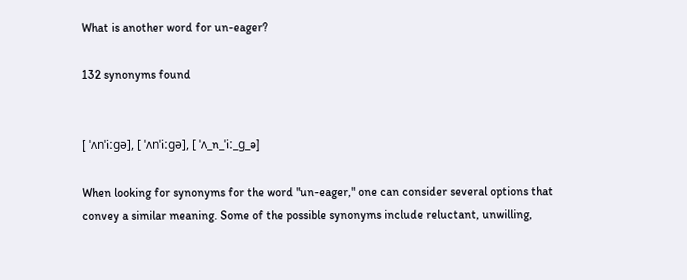What is another word for un-eager?

132 synonyms found


[ ˈʌnˈiːɡə], [ ˈʌnˈiːɡə], [ ˈʌ_n_ˈiː_ɡ_ə]

When looking for synonyms for the word "un-eager," one can consider several options that convey a similar meaning. Some of the possible synonyms include reluctant, unwilling,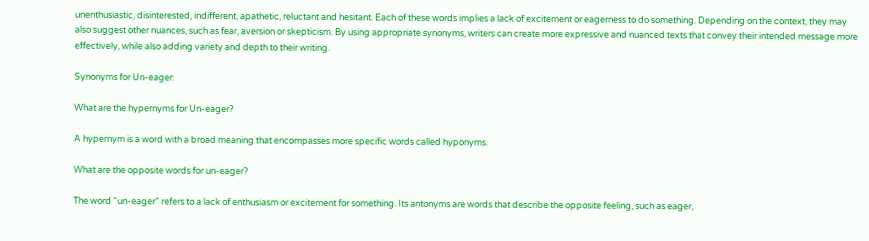unenthusiastic, disinterested, indifferent, apathetic, reluctant and hesitant. Each of these words implies a lack of excitement or eagerness to do something. Depending on the context, they may also suggest other nuances, such as fear, aversion or skepticism. By using appropriate synonyms, writers can create more expressive and nuanced texts that convey their intended message more effectively, while also adding variety and depth to their writing.

Synonyms for Un-eager:

What are the hypernyms for Un-eager?

A hypernym is a word with a broad meaning that encompasses more specific words called hyponyms.

What are the opposite words for un-eager?

The word "un-eager" refers to a lack of enthusiasm or excitement for something. Its antonyms are words that describe the opposite feeling, such as eager,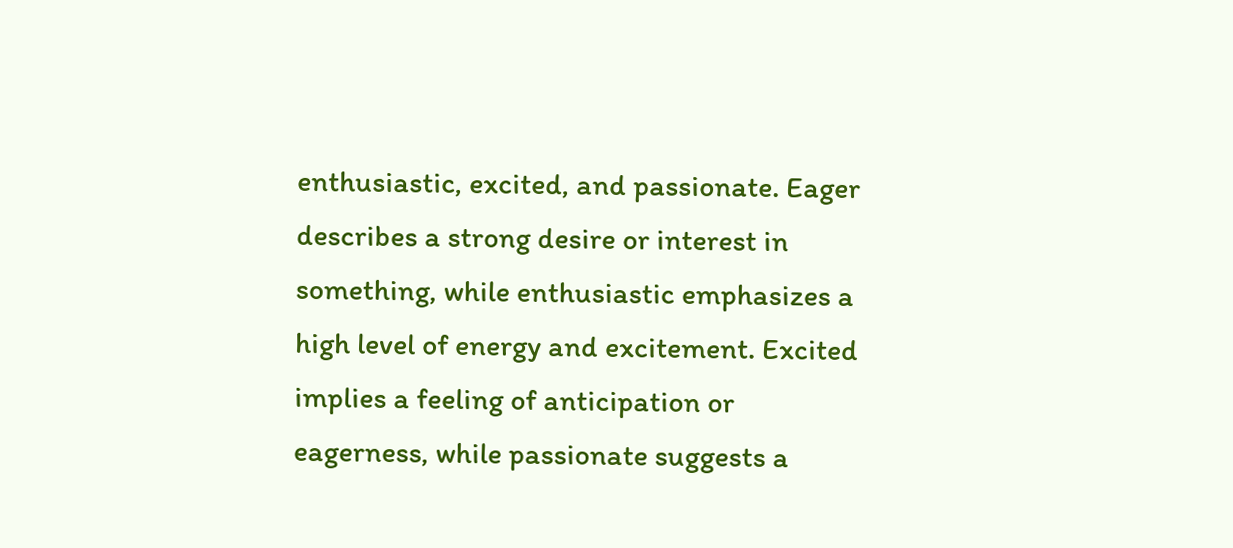enthusiastic, excited, and passionate. Eager describes a strong desire or interest in something, while enthusiastic emphasizes a high level of energy and excitement. Excited implies a feeling of anticipation or eagerness, while passionate suggests a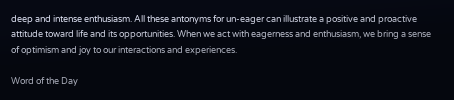deep and intense enthusiasm. All these antonyms for un-eager can illustrate a positive and proactive attitude toward life and its opportunities. When we act with eagerness and enthusiasm, we bring a sense of optimism and joy to our interactions and experiences.

Word of the Day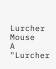Lurcher Mouse
A "Lurcher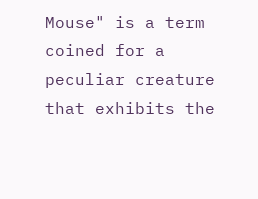Mouse" is a term coined for a peculiar creature that exhibits the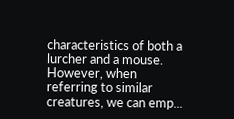characteristics of both a lurcher and a mouse. However, when referring to similar creatures, we can emp...